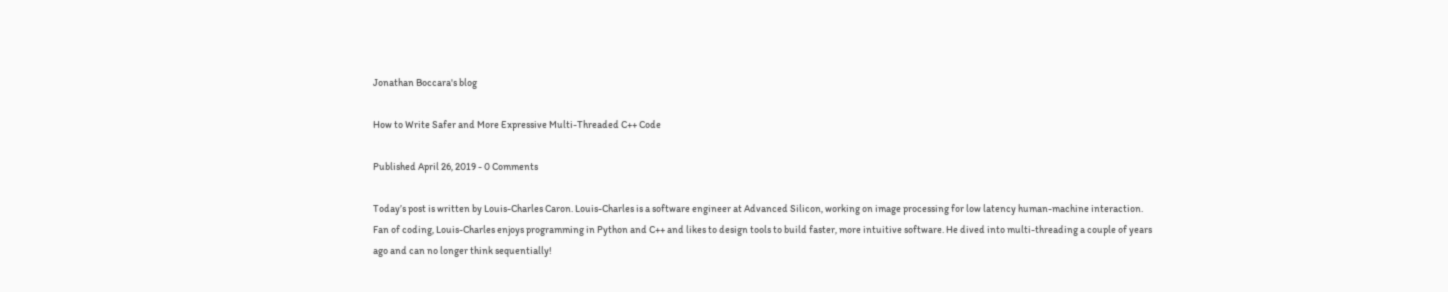Jonathan Boccara's blog

How to Write Safer and More Expressive Multi-Threaded C++ Code

Published April 26, 2019 - 0 Comments

Today’s post is written by Louis-Charles Caron. Louis-Charles is a software engineer at Advanced Silicon, working on image processing for low latency human-machine interaction. Fan of coding, Louis-Charles enjoys programming in Python and C++ and likes to design tools to build faster, more intuitive software. He dived into multi-threading a couple of years ago and can no longer think sequentially!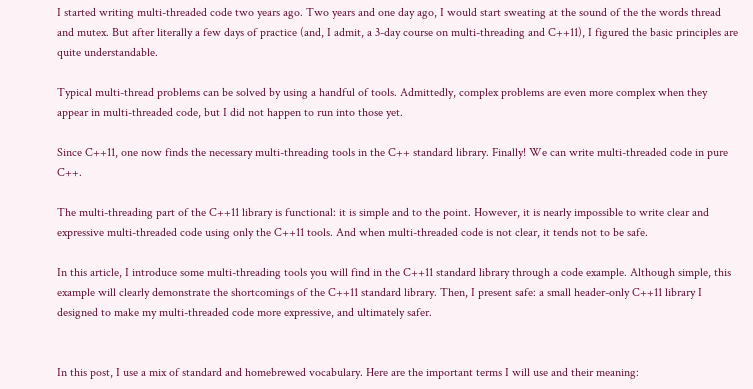I started writing multi-threaded code two years ago. Two years and one day ago, I would start sweating at the sound of the the words thread and mutex. But after literally a few days of practice (and, I admit, a 3-day course on multi-threading and C++11), I figured the basic principles are quite understandable.

Typical multi-thread problems can be solved by using a handful of tools. Admittedly, complex problems are even more complex when they appear in multi-threaded code, but I did not happen to run into those yet.

Since C++11, one now finds the necessary multi-threading tools in the C++ standard library. Finally! We can write multi-threaded code in pure C++.

The multi-threading part of the C++11 library is functional: it is simple and to the point. However, it is nearly impossible to write clear and expressive multi-threaded code using only the C++11 tools. And when multi-threaded code is not clear, it tends not to be safe.

In this article, I introduce some multi-threading tools you will find in the C++11 standard library through a code example. Although simple, this example will clearly demonstrate the shortcomings of the C++11 standard library. Then, I present safe: a small header-only C++11 library I designed to make my multi-threaded code more expressive, and ultimately safer.


In this post, I use a mix of standard and homebrewed vocabulary. Here are the important terms I will use and their meaning: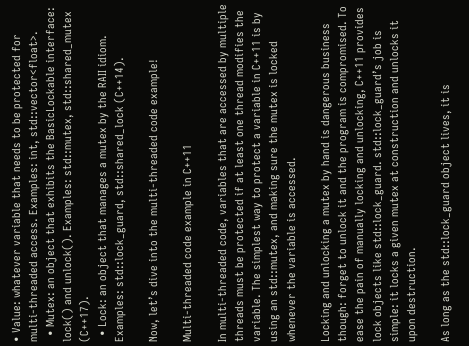• Value: whatever variable that needs to be protected for multi-threaded access. Examples: int, std::vector<float>.
  • Mutex: an object that exhibits the BasicLockable interface: lock() and unlock(). Examples: std::mutex, std::shared_mutex (C++17).
  • Lock: an object that manages a mutex by the RAII idiom. Examples: std::lock_guard, std::shared_lock (C++14).

Now, let’s dive into the multi-threaded code example!

Multi-threaded code example in C++11

In multi-threaded code, variables that are accessed by multiple threads must be protected if at least one thread modifies the variable. The simplest way to protect a variable in C++11 is by using an std::mutex, and making sure the mutex is locked whenever the variable is accessed.

Locking and unlocking a mutex by hand is dangerous business though: forget to unlock it and the program is compromised. To ease the pain of manually locking and unlocking, C++11 provides lock objects like std::lock_guard. std::lock_guard’s job is simple: it locks a given mutex at construction and unlocks it upon destruction.

As long as the std::lock_guard object lives, it is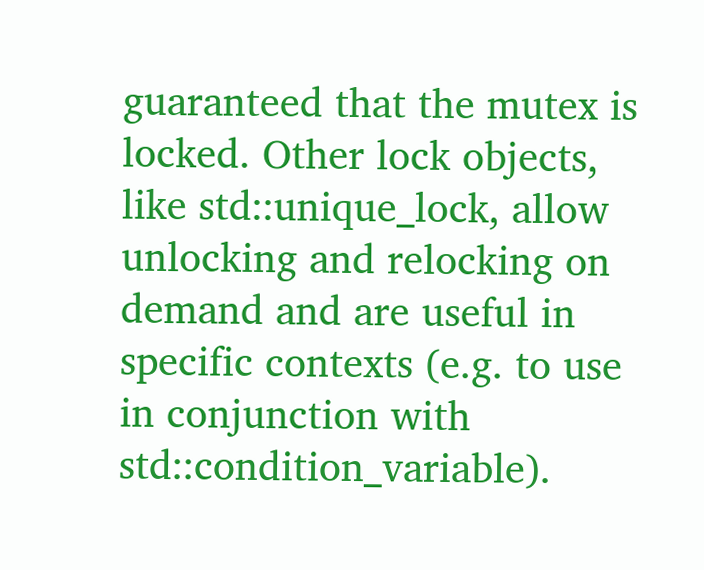guaranteed that the mutex is locked. Other lock objects, like std::unique_lock, allow unlocking and relocking on demand and are useful in specific contexts (e.g. to use in conjunction with std::condition_variable).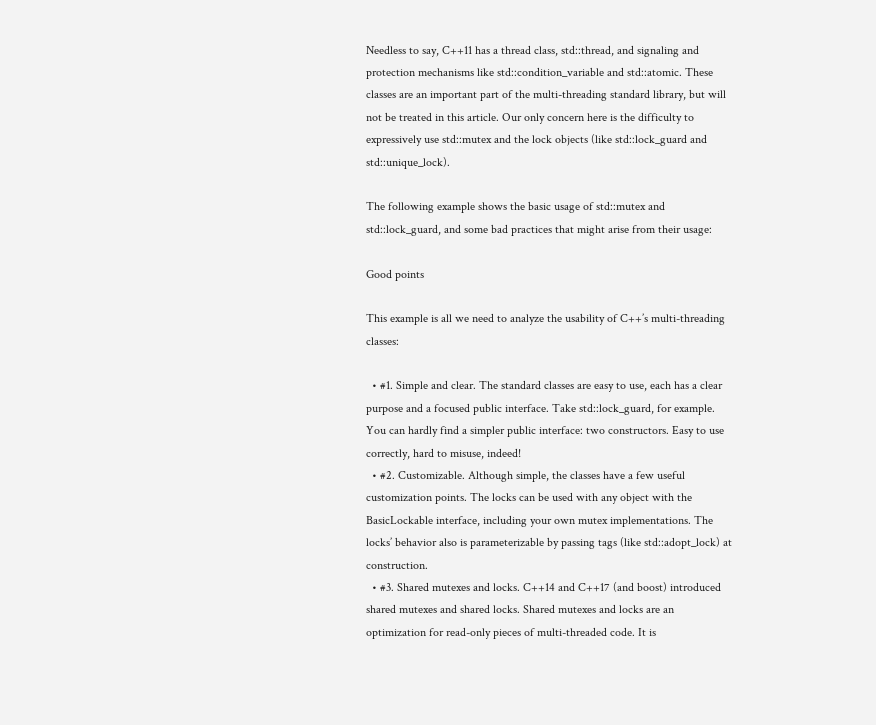Needless to say, C++11 has a thread class, std::thread, and signaling and protection mechanisms like std::condition_variable and std::atomic. These classes are an important part of the multi-threading standard library, but will not be treated in this article. Our only concern here is the difficulty to expressively use std::mutex and the lock objects (like std::lock_guard and std::unique_lock).

The following example shows the basic usage of std::mutex and std::lock_guard, and some bad practices that might arise from their usage:

Good points

This example is all we need to analyze the usability of C++’s multi-threading classes:

  • #1. Simple and clear. The standard classes are easy to use, each has a clear purpose and a focused public interface. Take std::lock_guard, for example. You can hardly find a simpler public interface: two constructors. Easy to use correctly, hard to misuse, indeed!
  • #2. Customizable. Although simple, the classes have a few useful customization points. The locks can be used with any object with the BasicLockable interface, including your own mutex implementations. The locks’ behavior also is parameterizable by passing tags (like std::adopt_lock) at construction.
  • #3. Shared mutexes and locks. C++14 and C++17 (and boost) introduced shared mutexes and shared locks. Shared mutexes and locks are an optimization for read-only pieces of multi-threaded code. It is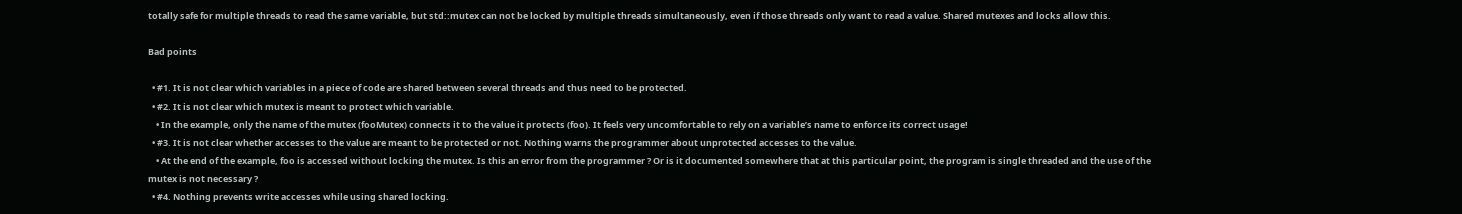totally safe for multiple threads to read the same variable, but std::mutex can not be locked by multiple threads simultaneously, even if those threads only want to read a value. Shared mutexes and locks allow this.

Bad points

  • #1. It is not clear which variables in a piece of code are shared between several threads and thus need to be protected.
  • #2. It is not clear which mutex is meant to protect which variable.
    • In the example, only the name of the mutex (fooMutex) connects it to the value it protects (foo). It feels very uncomfortable to rely on a variable’s name to enforce its correct usage!
  • #3. It is not clear whether accesses to the value are meant to be protected or not. Nothing warns the programmer about unprotected accesses to the value.
    • At the end of the example, foo is accessed without locking the mutex. Is this an error from the programmer ? Or is it documented somewhere that at this particular point, the program is single threaded and the use of the mutex is not necessary ?
  • #4. Nothing prevents write accesses while using shared locking.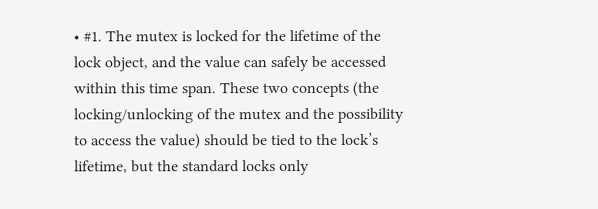• #1. The mutex is locked for the lifetime of the lock object, and the value can safely be accessed within this time span. These two concepts (the locking/unlocking of the mutex and the possibility to access the value) should be tied to the lock’s lifetime, but the standard locks only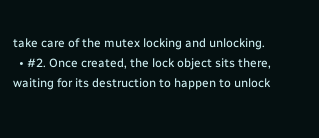take care of the mutex locking and unlocking.
  • #2. Once created, the lock object sits there, waiting for its destruction to happen to unlock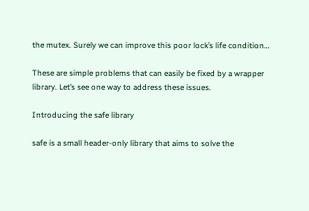the mutex. Surely we can improve this poor lock’s life condition…

These are simple problems that can easily be fixed by a wrapper library. Let’s see one way to address these issues.

Introducing the safe library

safe is a small header-only library that aims to solve the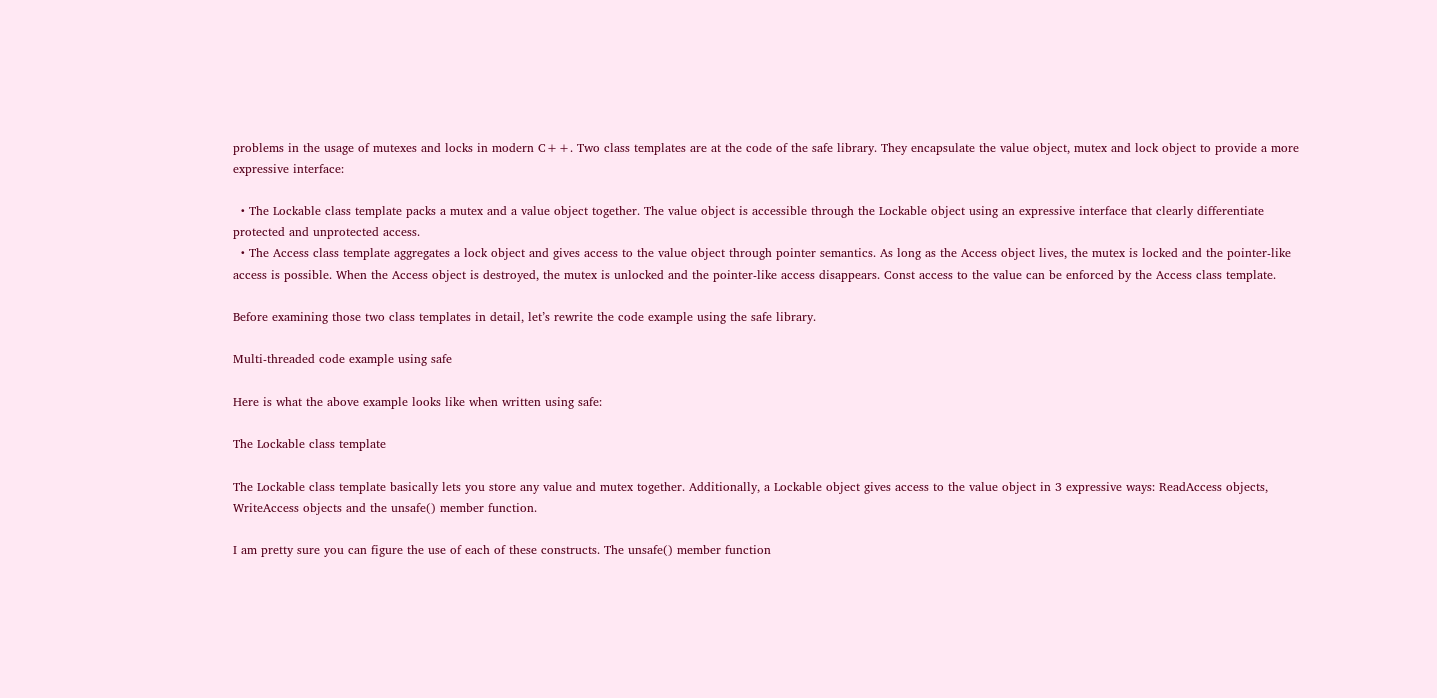problems in the usage of mutexes and locks in modern C++. Two class templates are at the code of the safe library. They encapsulate the value object, mutex and lock object to provide a more expressive interface:

  • The Lockable class template packs a mutex and a value object together. The value object is accessible through the Lockable object using an expressive interface that clearly differentiate protected and unprotected access.
  • The Access class template aggregates a lock object and gives access to the value object through pointer semantics. As long as the Access object lives, the mutex is locked and the pointer-like access is possible. When the Access object is destroyed, the mutex is unlocked and the pointer-like access disappears. Const access to the value can be enforced by the Access class template.

Before examining those two class templates in detail, let’s rewrite the code example using the safe library.

Multi-threaded code example using safe

Here is what the above example looks like when written using safe:

The Lockable class template

The Lockable class template basically lets you store any value and mutex together. Additionally, a Lockable object gives access to the value object in 3 expressive ways: ReadAccess objects, WriteAccess objects and the unsafe() member function.

I am pretty sure you can figure the use of each of these constructs. The unsafe() member function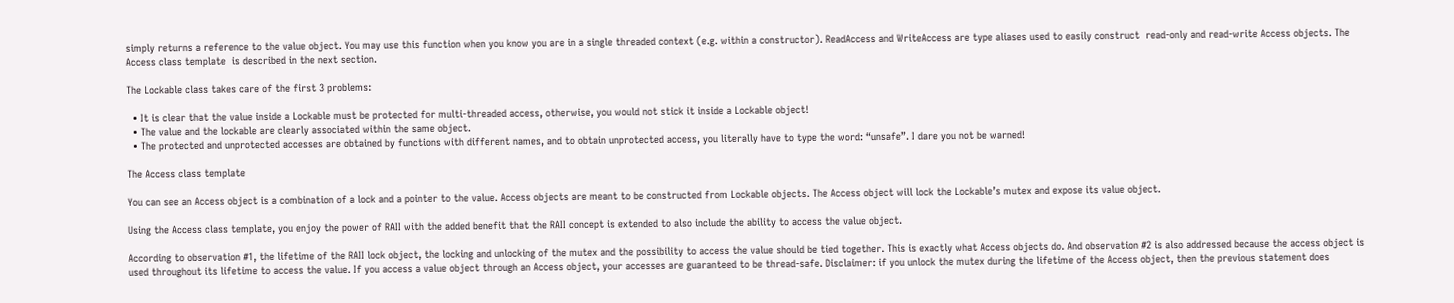simply returns a reference to the value object. You may use this function when you know you are in a single threaded context (e.g. within a constructor). ReadAccess and WriteAccess are type aliases used to easily construct  read-only and read-write Access objects. The Access class template  is described in the next section.

The Lockable class takes care of the first 3 problems:

  • It is clear that the value inside a Lockable must be protected for multi-threaded access, otherwise, you would not stick it inside a Lockable object!
  • The value and the lockable are clearly associated within the same object.
  • The protected and unprotected accesses are obtained by functions with different names, and to obtain unprotected access, you literally have to type the word: “unsafe”. I dare you not be warned!

The Access class template

You can see an Access object is a combination of a lock and a pointer to the value. Access objects are meant to be constructed from Lockable objects. The Access object will lock the Lockable’s mutex and expose its value object.

Using the Access class template, you enjoy the power of RAII with the added benefit that the RAII concept is extended to also include the ability to access the value object.

According to observation #1, the lifetime of the RAII lock object, the locking and unlocking of the mutex and the possibility to access the value should be tied together. This is exactly what Access objects do. And observation #2 is also addressed because the access object is used throughout its lifetime to access the value. If you access a value object through an Access object, your accesses are guaranteed to be thread-safe. Disclaimer: if you unlock the mutex during the lifetime of the Access object, then the previous statement does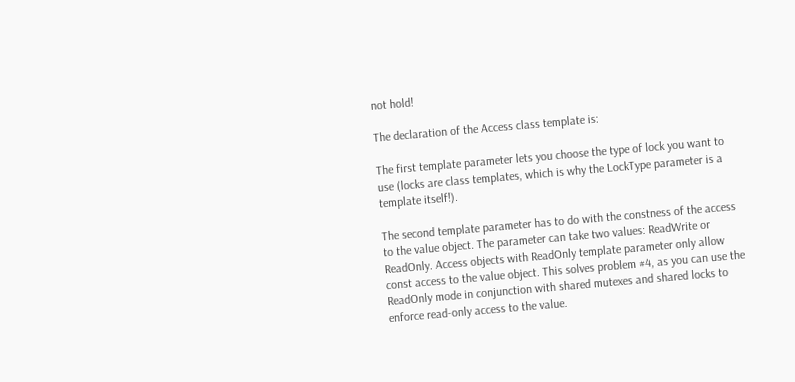not hold!

The declaration of the Access class template is:

The first template parameter lets you choose the type of lock you want to use (locks are class templates, which is why the LockType parameter is a template itself!).

The second template parameter has to do with the constness of the access to the value object. The parameter can take two values: ReadWrite or ReadOnly. Access objects with ReadOnly template parameter only allow const access to the value object. This solves problem #4, as you can use the ReadOnly mode in conjunction with shared mutexes and shared locks to enforce read-only access to the value.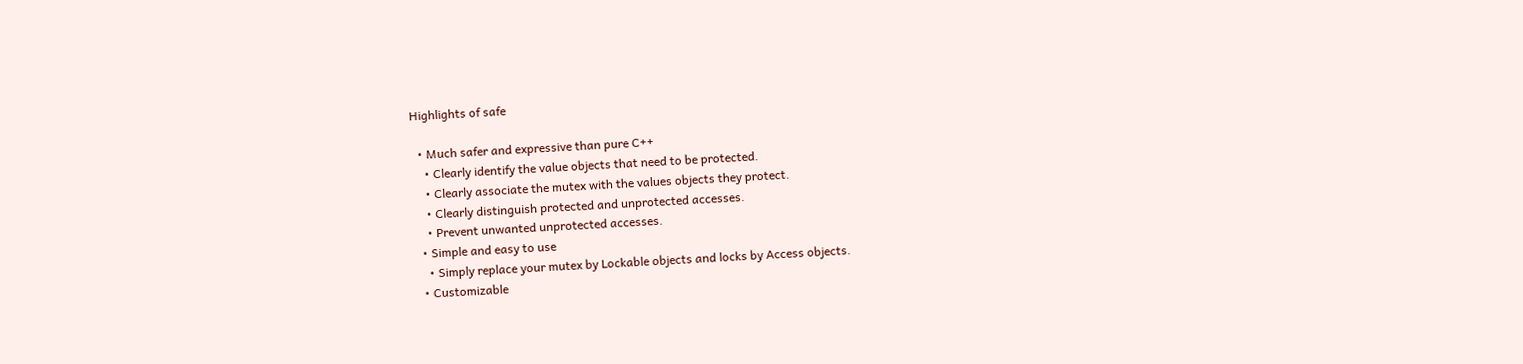Highlights of safe

  • Much safer and expressive than pure C++
    • Clearly identify the value objects that need to be protected.
    • Clearly associate the mutex with the values objects they protect.
    • Clearly distinguish protected and unprotected accesses.
    • Prevent unwanted unprotected accesses.
  • Simple and easy to use
    • Simply replace your mutex by Lockable objects and locks by Access objects.
  • Customizable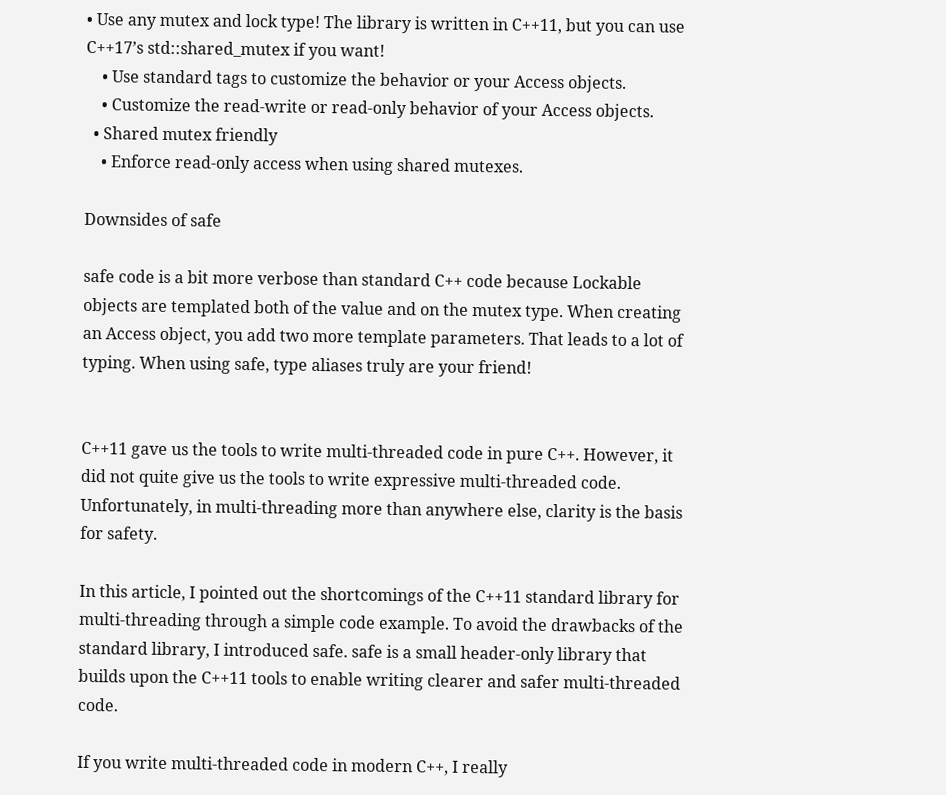• Use any mutex and lock type! The library is written in C++11, but you can use C++17’s std::shared_mutex if you want!
    • Use standard tags to customize the behavior or your Access objects.
    • Customize the read-write or read-only behavior of your Access objects.
  • Shared mutex friendly
    • Enforce read-only access when using shared mutexes.

Downsides of safe

safe code is a bit more verbose than standard C++ code because Lockable objects are templated both of the value and on the mutex type. When creating an Access object, you add two more template parameters. That leads to a lot of typing. When using safe, type aliases truly are your friend!


C++11 gave us the tools to write multi-threaded code in pure C++. However, it did not quite give us the tools to write expressive multi-threaded code. Unfortunately, in multi-threading more than anywhere else, clarity is the basis for safety.

In this article, I pointed out the shortcomings of the C++11 standard library for multi-threading through a simple code example. To avoid the drawbacks of the standard library, I introduced safe. safe is a small header-only library that builds upon the C++11 tools to enable writing clearer and safer multi-threaded code.

If you write multi-threaded code in modern C++, I really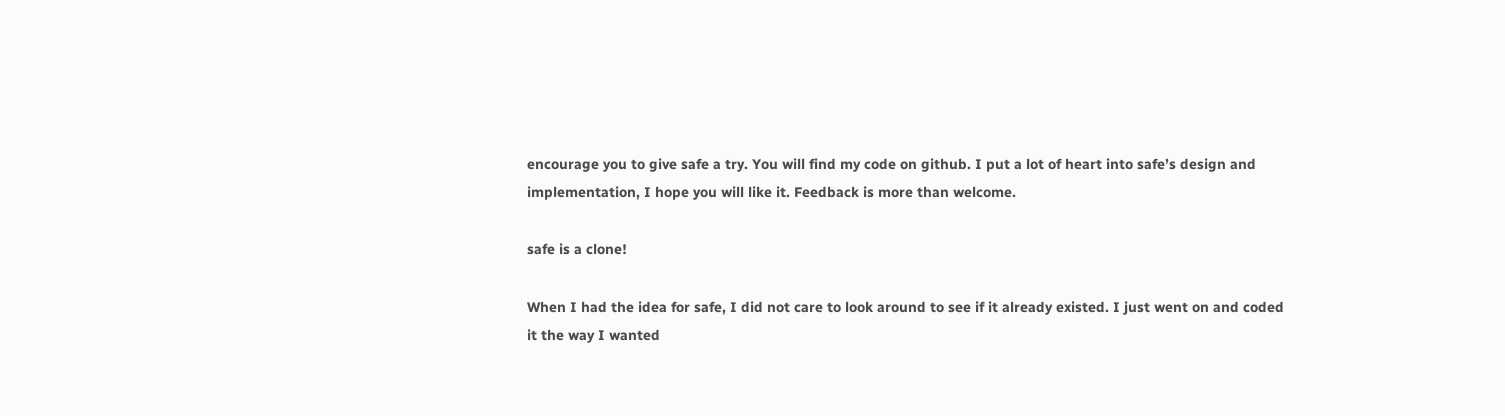encourage you to give safe a try. You will find my code on github. I put a lot of heart into safe’s design and implementation, I hope you will like it. Feedback is more than welcome.

safe is a clone!

When I had the idea for safe, I did not care to look around to see if it already existed. I just went on and coded it the way I wanted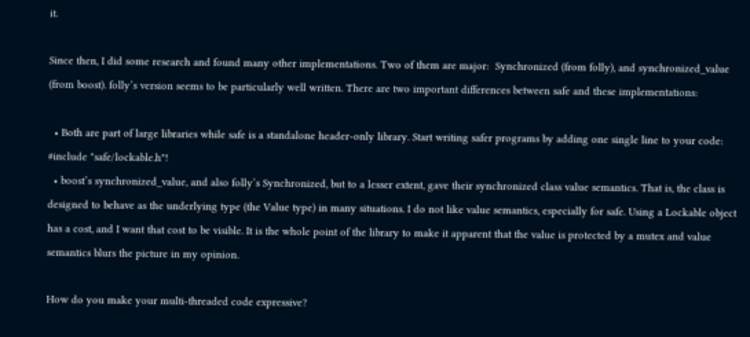it.

Since then, I did some research and found many other implementations. Two of them are major:  Synchronized (from folly), and synchronized_value (from boost). folly’s version seems to be particularly well written. There are two important differences between safe and these implementations:

  • Both are part of large libraries while safe is a standalone header-only library. Start writing safer programs by adding one single line to your code: #include "safe/lockable.h"!
  • boost’s synchronized_value, and also folly’s Synchronized, but to a lesser extent, gave their synchronized class value semantics. That is, the class is designed to behave as the underlying type (the Value type) in many situations. I do not like value semantics, especially for safe. Using a Lockable object has a cost, and I want that cost to be visible. It is the whole point of the library to make it apparent that the value is protected by a mutex and value semantics blurs the picture in my opinion.

How do you make your multi-threaded code expressive?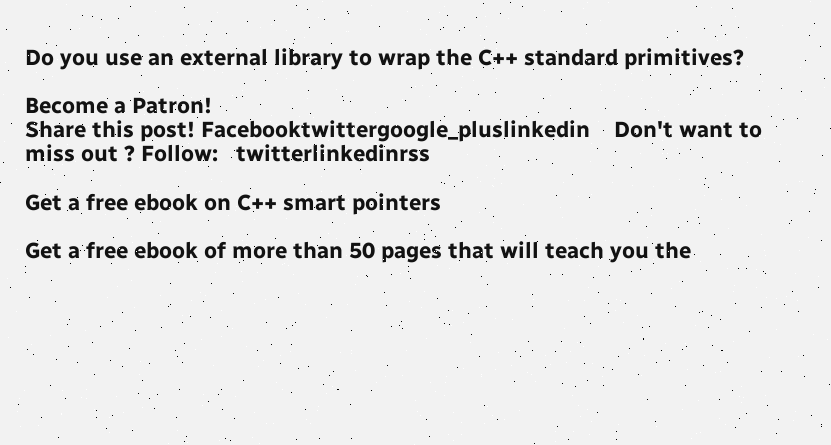Do you use an external library to wrap the C++ standard primitives?

Become a Patron!
Share this post! Facebooktwittergoogle_pluslinkedin    Don't want to miss out ? Follow:   twitterlinkedinrss

Get a free ebook on C++ smart pointers

Get a free ebook of more than 50 pages that will teach you the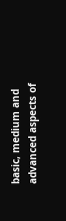basic, medium and advanced aspects of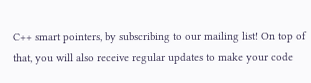C++ smart pointers, by subscribing to our mailing list! On top of that, you will also receive regular updates to make your code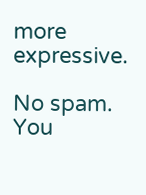more expressive.

No spam. You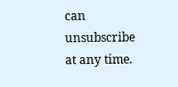can unsubscribe at any time.